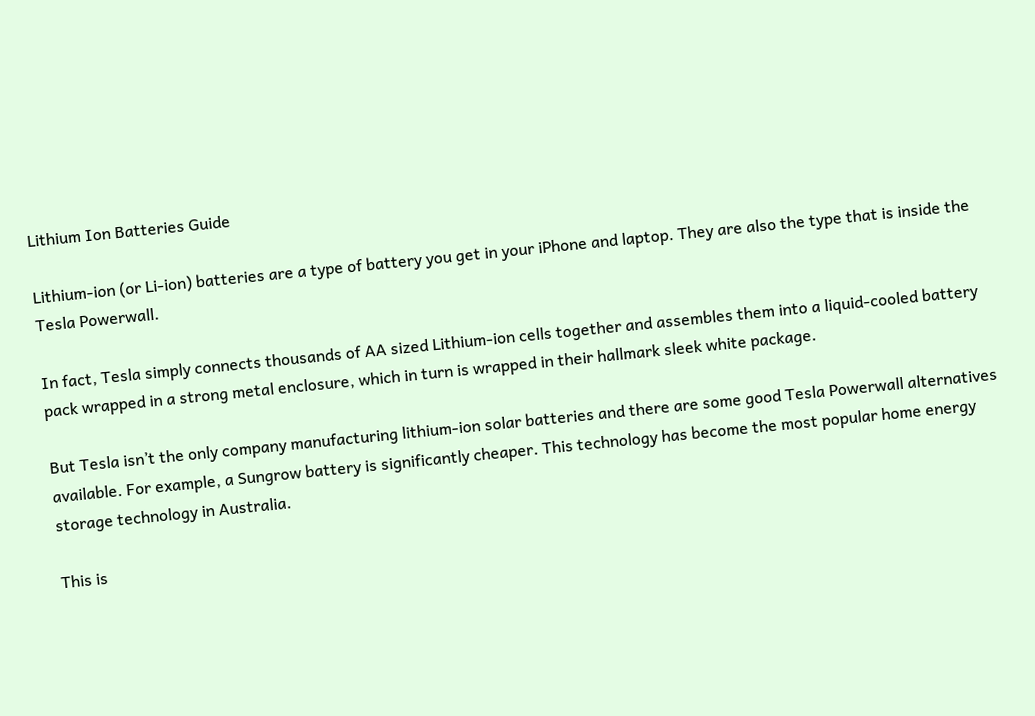Lithium Ion Batteries Guide

Lithium-ion (or Li-ion) batteries are a type of battery you get in your iPhone and laptop. They are also the type that is inside the Tesla Powerwall.

In fact, Tesla simply connects thousands of AA sized Lithium-ion cells together and assembles them into a liquid-cooled battery pack wrapped in a strong metal enclosure, which in turn is wrapped in their hallmark sleek white package.

But Tesla isn’t the only company manufacturing lithium-ion solar batteries and there are some good Tesla Powerwall alternatives available. For example, a Sungrow battery is significantly cheaper. This technology has become the most popular home energy storage technology in Australia.

This is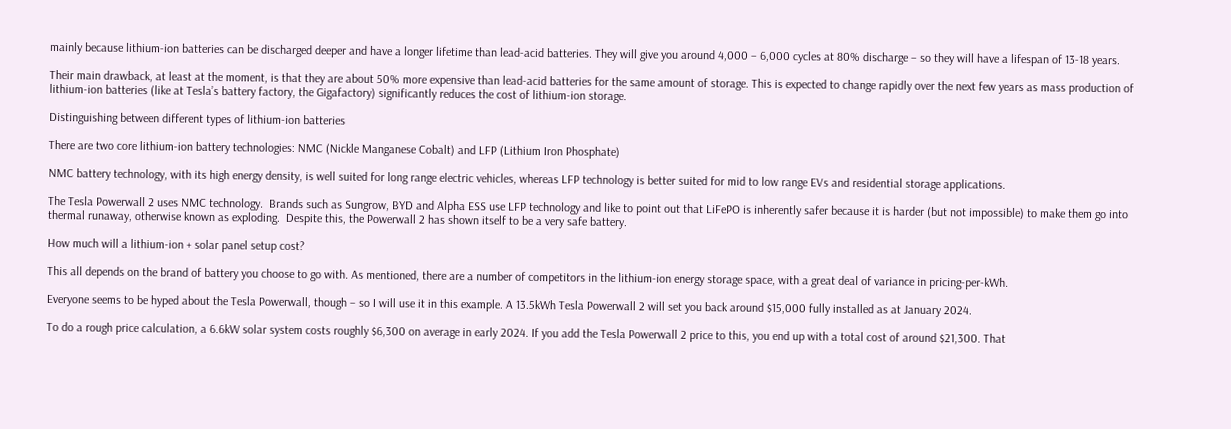mainly because lithium-ion batteries can be discharged deeper and have a longer lifetime than lead-acid batteries. They will give you around 4,000 – 6,000 cycles at 80% discharge – so they will have a lifespan of 13-18 years.

Their main drawback, at least at the moment, is that they are about 50% more expensive than lead-acid batteries for the same amount of storage. This is expected to change rapidly over the next few years as mass production of lithium-ion batteries (like at Tesla’s battery factory, the Gigafactory) significantly reduces the cost of lithium-ion storage.

Distinguishing between different types of lithium-ion batteries

There are two core lithium-ion battery technologies: NMC (Nickle Manganese Cobalt) and LFP (Lithium Iron Phosphate)

NMC battery technology, with its high energy density, is well suited for long range electric vehicles, whereas LFP technology is better suited for mid to low range EVs and residential storage applications.

The Tesla Powerwall 2 uses NMC technology.  Brands such as Sungrow, BYD and Alpha ESS use LFP technology and like to point out that LiFePO is inherently safer because it is harder (but not impossible) to make them go into thermal runaway, otherwise known as exploding.  Despite this, the Powerwall 2 has shown itself to be a very safe battery.

How much will a lithium-ion + solar panel setup cost?

This all depends on the brand of battery you choose to go with. As mentioned, there are a number of competitors in the lithium-ion energy storage space, with a great deal of variance in pricing-per-kWh.

Everyone seems to be hyped about the Tesla Powerwall, though – so I will use it in this example. A 13.5kWh Tesla Powerwall 2 will set you back around $15,000 fully installed as at January 2024.

To do a rough price calculation, a 6.6kW solar system costs roughly $6,300 on average in early 2024. If you add the Tesla Powerwall 2 price to this, you end up with a total cost of around $21,300. That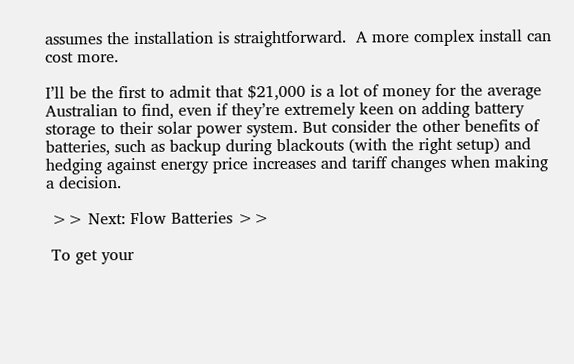assumes the installation is straightforward.  A more complex install can cost more.

I’ll be the first to admit that $21,000 is a lot of money for the average Australian to find, even if they’re extremely keen on adding battery storage to their solar power system. But consider the other benefits of batteries, such as backup during blackouts (with the right setup) and hedging against energy price increases and tariff changes when making a decision.

 >> Next: Flow Batteries >>

 To get your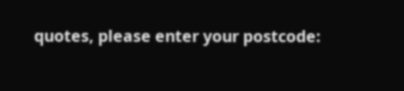quotes, please enter your postcode: